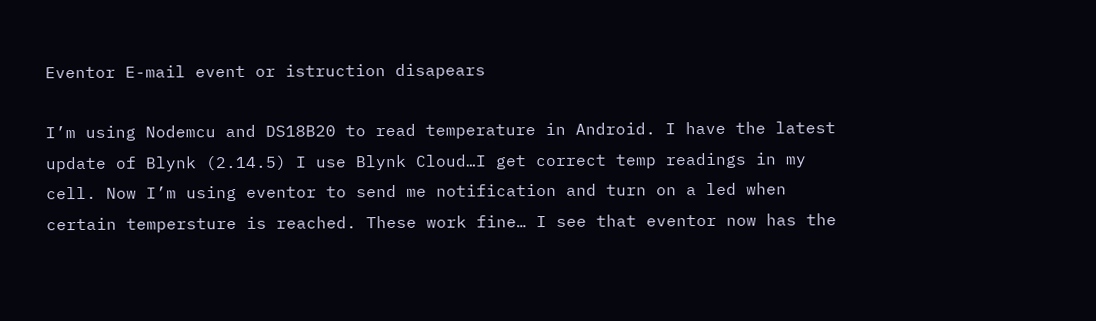Eventor E-mail event or istruction disapears

I’m using Nodemcu and DS18B20 to read temperature in Android. I have the latest update of Blynk (2.14.5) I use Blynk Cloud…I get correct temp readings in my cell. Now I’m using eventor to send me notification and turn on a led when certain tempersture is reached. These work fine… I see that eventor now has the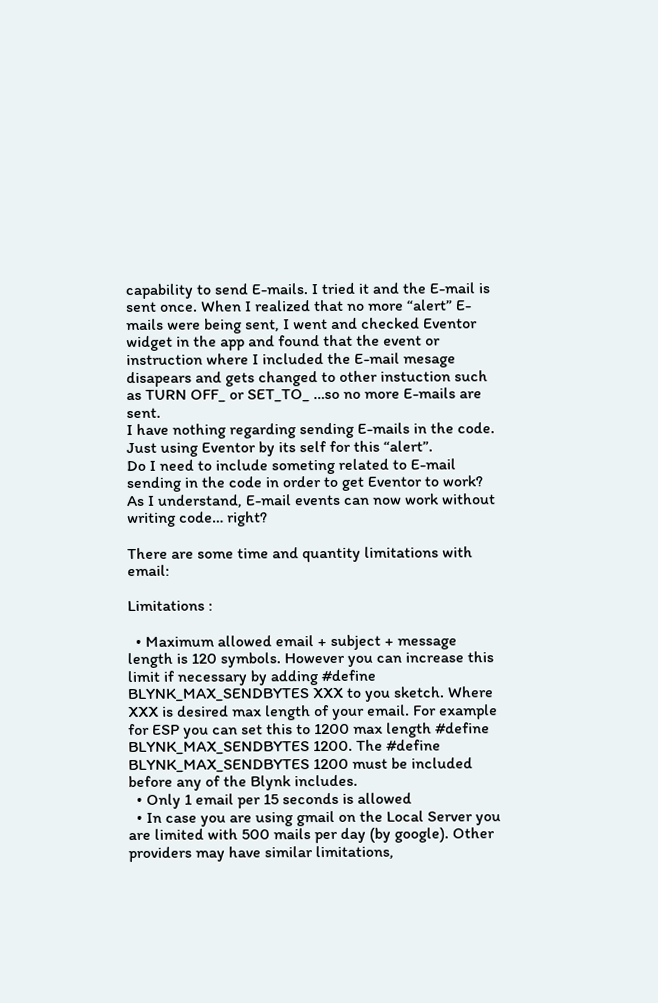capability to send E-mails. I tried it and the E-mail is sent once. When I realized that no more “alert” E-mails were being sent, I went and checked Eventor widget in the app and found that the event or instruction where I included the E-mail mesage disapears and gets changed to other instuction such as TURN OFF_ or SET_TO_ …so no more E-mails are sent.
I have nothing regarding sending E-mails in the code. Just using Eventor by its self for this “alert”.
Do I need to include someting related to E-mail sending in the code in order to get Eventor to work? As I understand, E-mail events can now work without writing code… right?

There are some time and quantity limitations with email:

Limitations :

  • Maximum allowed email + subject + message length is 120 symbols. However you can increase this limit if necessary by adding #define BLYNK_MAX_SENDBYTES XXX to you sketch. Where XXX is desired max length of your email. For example for ESP you can set this to 1200 max length #define BLYNK_MAX_SENDBYTES 1200. The #define BLYNK_MAX_SENDBYTES 1200 must be included before any of the Blynk includes.
  • Only 1 email per 15 seconds is allowed
  • In case you are using gmail on the Local Server you are limited with 500 mails per day (by google). Other providers may have similar limitations,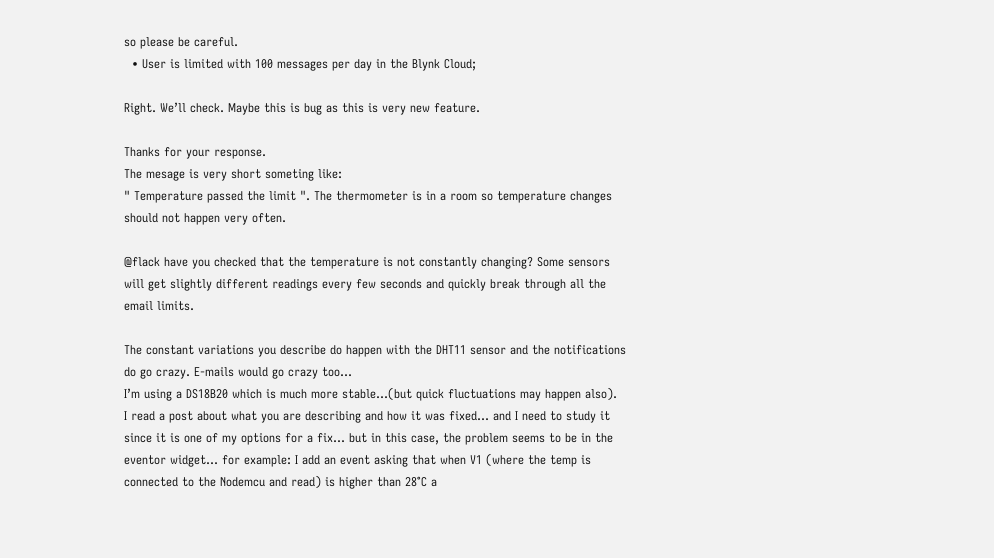so please be careful.
  • User is limited with 100 messages per day in the Blynk Cloud;

Right. We’ll check. Maybe this is bug as this is very new feature.

Thanks for your response.
The mesage is very short someting like:
" Temperature passed the limit ". The thermometer is in a room so temperature changes should not happen very often.

@flack have you checked that the temperature is not constantly changing? Some sensors will get slightly different readings every few seconds and quickly break through all the email limits.

The constant variations you describe do happen with the DHT11 sensor and the notifications do go crazy. E-mails would go crazy too…
I’m using a DS18B20 which is much more stable…(but quick fluctuations may happen also).
I read a post about what you are describing and how it was fixed… and I need to study it since it is one of my options for a fix… but in this case, the problem seems to be in the eventor widget… for example: I add an event asking that when V1 (where the temp is connected to the Nodemcu and read) is higher than 28°C a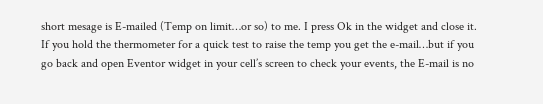short mesage is E-mailed (Temp on limit…or so) to me. I press Ok in the widget and close it. If you hold the thermometer for a quick test to raise the temp you get the e-mail…but if you go back and open Eventor widget in your cell’s screen to check your events, the E-mail is no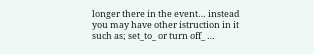longer there in the event… instead you may have other istruction in it such as; set_to_ or turn off_ …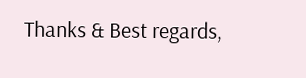Thanks & Best regards,